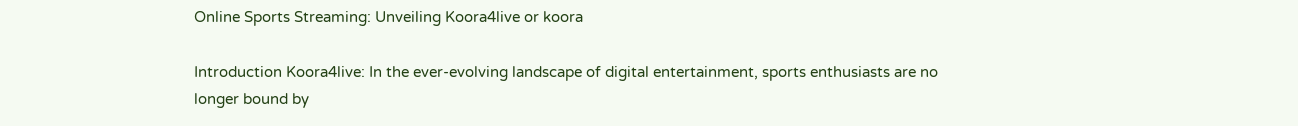Online Sports Streaming: Unveiling Koora4live or koora

Introduction Koora4live: In the ever-evolving landscape of digital entertainment, sports enthusiasts are no longer bound by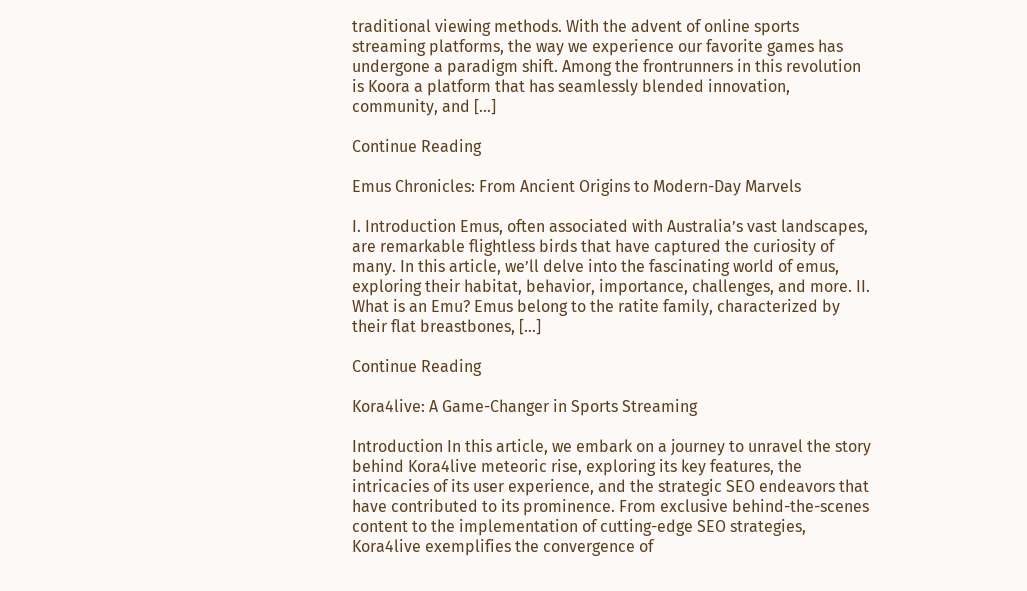traditional viewing methods. With the advent of online sports streaming platforms, the way we experience our favorite games has undergone a paradigm shift. Among the frontrunners in this revolution is Koora a platform that has seamlessly blended innovation, community, and […]

Continue Reading

Emus Chronicles: From Ancient Origins to Modern-Day Marvels

I. Introduction Emus, often associated with Australia’s vast landscapes, are remarkable flightless birds that have captured the curiosity of many. In this article, we’ll delve into the fascinating world of emus, exploring their habitat, behavior, importance, challenges, and more. II. What is an Emu? Emus belong to the ratite family, characterized by their flat breastbones, […]

Continue Reading

Kora4live: A Game-Changer in Sports Streaming

Introduction In this article, we embark on a journey to unravel the story behind Kora4live meteoric rise, exploring its key features, the intricacies of its user experience, and the strategic SEO endeavors that have contributed to its prominence. From exclusive behind-the-scenes content to the implementation of cutting-edge SEO strategies, Kora4live exemplifies the convergence of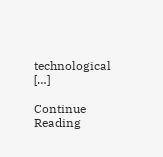technological […]

Continue Reading